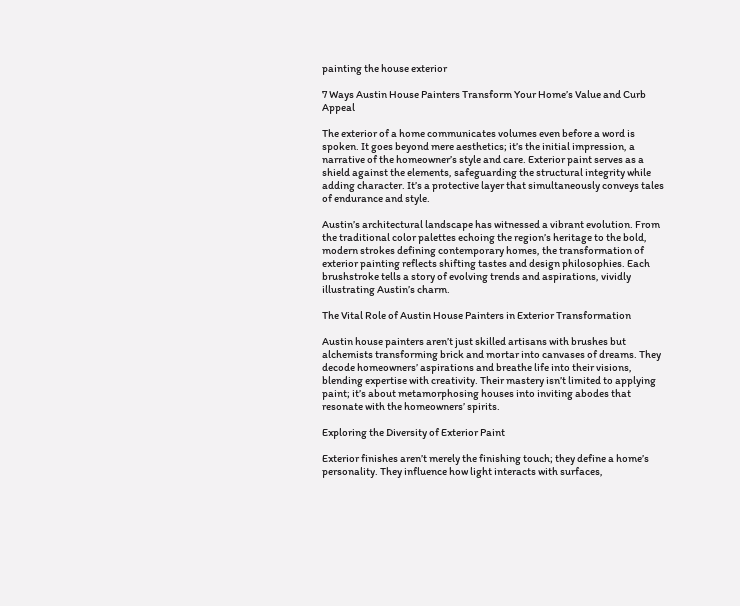painting the house exterior

7 Ways Austin House Painters Transform Your Home’s Value and Curb Appeal

The exterior of a home communicates volumes even before a word is spoken. It goes beyond mere aesthetics; it’s the initial impression, a narrative of the homeowner’s style and care. Exterior paint serves as a shield against the elements, safeguarding the structural integrity while adding character. It’s a protective layer that simultaneously conveys tales of endurance and style.

Austin’s architectural landscape has witnessed a vibrant evolution. From the traditional color palettes echoing the region’s heritage to the bold, modern strokes defining contemporary homes, the transformation of exterior painting reflects shifting tastes and design philosophies. Each brushstroke tells a story of evolving trends and aspirations, vividly illustrating Austin’s charm.

The Vital Role of Austin House Painters in Exterior Transformation

Austin house painters aren’t just skilled artisans with brushes but alchemists transforming brick and mortar into canvases of dreams. They decode homeowners’ aspirations and breathe life into their visions, blending expertise with creativity. Their mastery isn’t limited to applying paint; it’s about metamorphosing houses into inviting abodes that resonate with the homeowners’ spirits.

Exploring the Diversity of Exterior Paint

Exterior finishes aren’t merely the finishing touch; they define a home’s personality. They influence how light interacts with surfaces,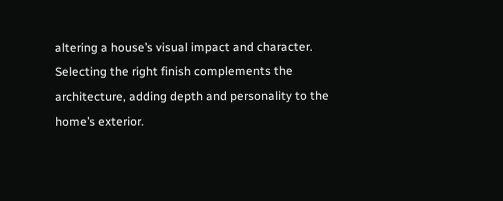altering a house’s visual impact and character. Selecting the right finish complements the architecture, adding depth and personality to the home’s exterior.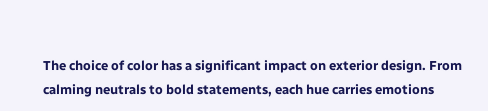The choice of color has a significant impact on exterior design. From calming neutrals to bold statements, each hue carries emotions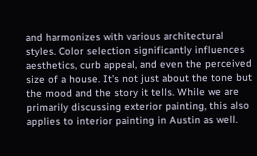and harmonizes with various architectural styles. Color selection significantly influences aesthetics, curb appeal, and even the perceived size of a house. It’s not just about the tone but the mood and the story it tells. While we are primarily discussing exterior painting, this also applies to interior painting in Austin as well.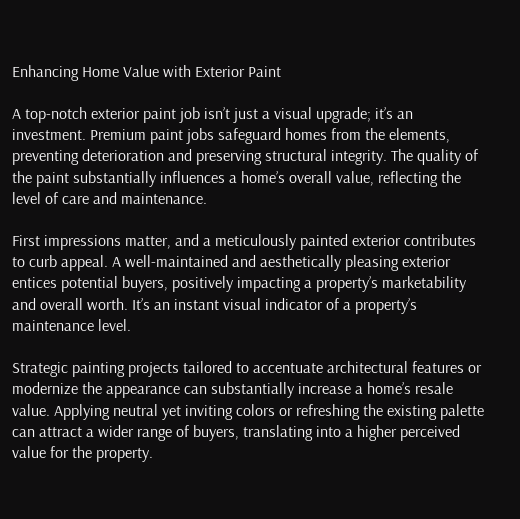Enhancing Home Value with Exterior Paint

A top-notch exterior paint job isn’t just a visual upgrade; it’s an investment. Premium paint jobs safeguard homes from the elements, preventing deterioration and preserving structural integrity. The quality of the paint substantially influences a home’s overall value, reflecting the level of care and maintenance.

First impressions matter, and a meticulously painted exterior contributes to curb appeal. A well-maintained and aesthetically pleasing exterior entices potential buyers, positively impacting a property’s marketability and overall worth. It’s an instant visual indicator of a property’s maintenance level.

Strategic painting projects tailored to accentuate architectural features or modernize the appearance can substantially increase a home’s resale value. Applying neutral yet inviting colors or refreshing the existing palette can attract a wider range of buyers, translating into a higher perceived value for the property.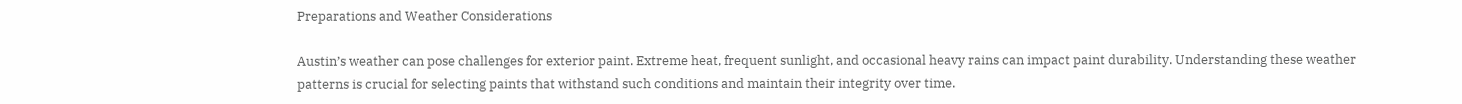Preparations and Weather Considerations

Austin’s weather can pose challenges for exterior paint. Extreme heat, frequent sunlight, and occasional heavy rains can impact paint durability. Understanding these weather patterns is crucial for selecting paints that withstand such conditions and maintain their integrity over time.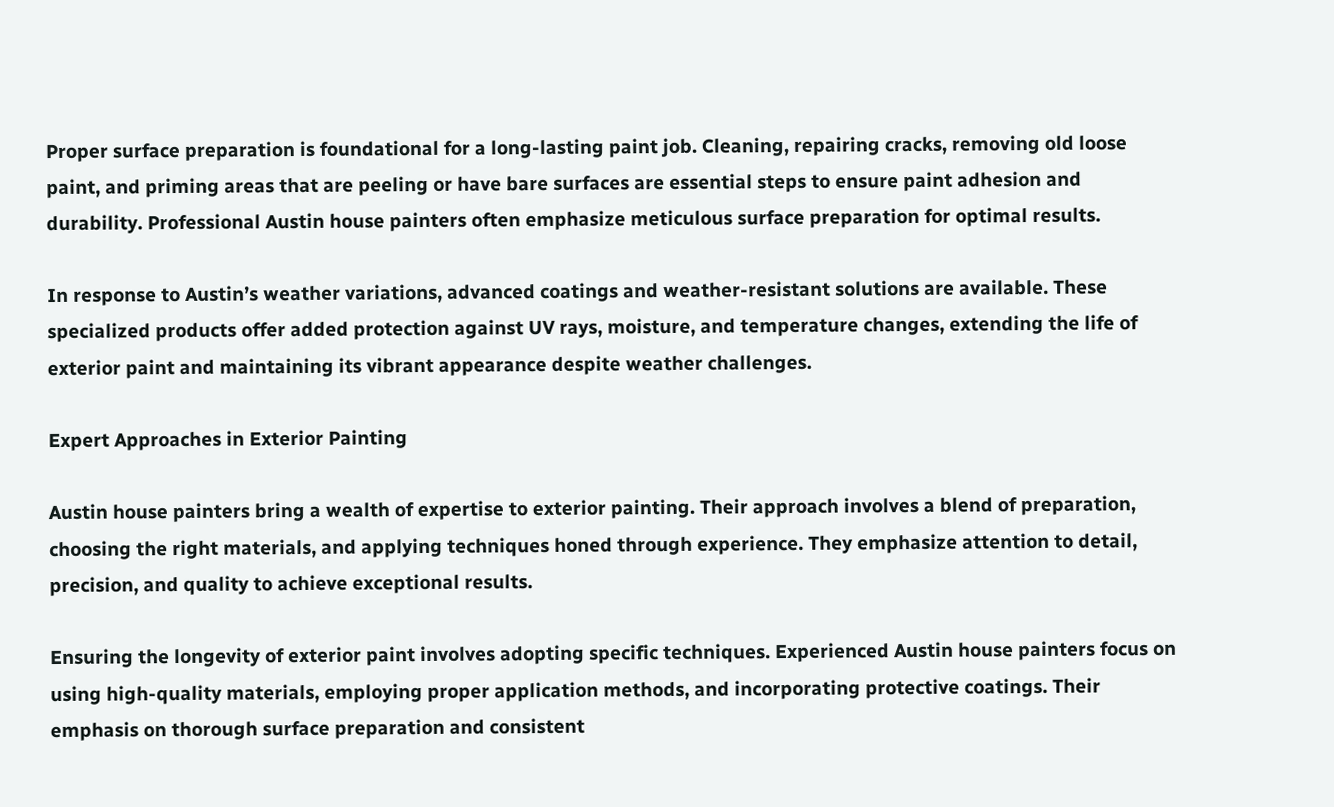Proper surface preparation is foundational for a long-lasting paint job. Cleaning, repairing cracks, removing old loose paint, and priming areas that are peeling or have bare surfaces are essential steps to ensure paint adhesion and durability. Professional Austin house painters often emphasize meticulous surface preparation for optimal results.

In response to Austin’s weather variations, advanced coatings and weather-resistant solutions are available. These specialized products offer added protection against UV rays, moisture, and temperature changes, extending the life of exterior paint and maintaining its vibrant appearance despite weather challenges.

Expert Approaches in Exterior Painting

Austin house painters bring a wealth of expertise to exterior painting. Their approach involves a blend of preparation, choosing the right materials, and applying techniques honed through experience. They emphasize attention to detail, precision, and quality to achieve exceptional results.

Ensuring the longevity of exterior paint involves adopting specific techniques. Experienced Austin house painters focus on using high-quality materials, employing proper application methods, and incorporating protective coatings. Their emphasis on thorough surface preparation and consistent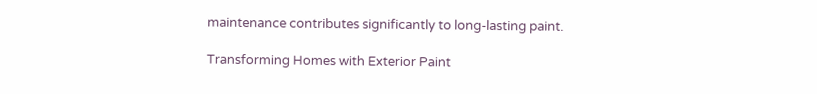maintenance contributes significantly to long-lasting paint.

Transforming Homes with Exterior Paint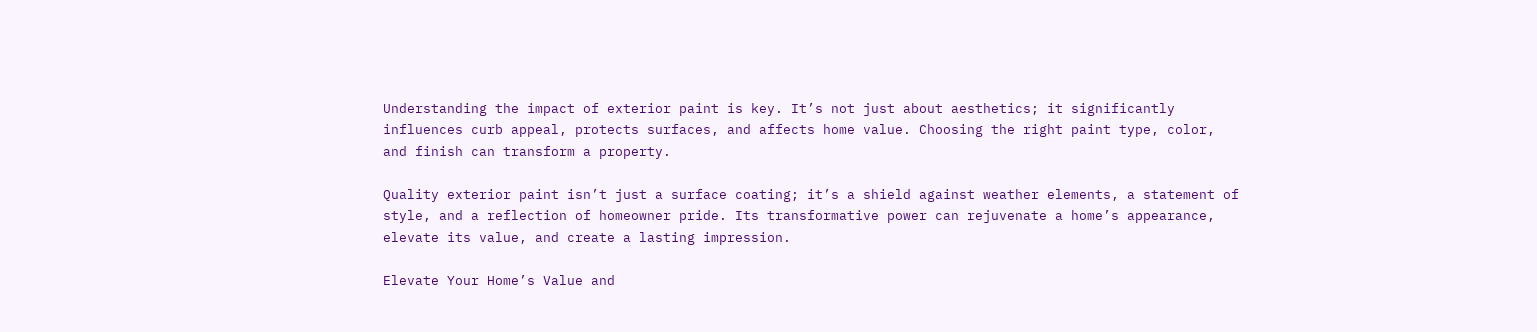Understanding the impact of exterior paint is key. It’s not just about aesthetics; it significantly influences curb appeal, protects surfaces, and affects home value. Choosing the right paint type, color, and finish can transform a property.

Quality exterior paint isn’t just a surface coating; it’s a shield against weather elements, a statement of style, and a reflection of homeowner pride. Its transformative power can rejuvenate a home’s appearance, elevate its value, and create a lasting impression.

Elevate Your Home’s Value and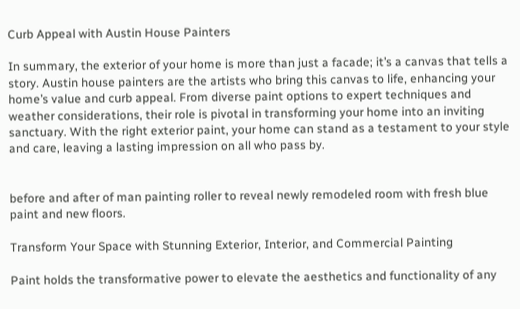Curb Appeal with Austin House Painters

In summary, the exterior of your home is more than just a facade; it’s a canvas that tells a story. Austin house painters are the artists who bring this canvas to life, enhancing your home’s value and curb appeal. From diverse paint options to expert techniques and weather considerations, their role is pivotal in transforming your home into an inviting sanctuary. With the right exterior paint, your home can stand as a testament to your style and care, leaving a lasting impression on all who pass by.


before and after of man painting roller to reveal newly remodeled room with fresh blue paint and new floors.

Transform Your Space with Stunning Exterior, Interior, and Commercial Painting

Paint holds the transformative power to elevate the aesthetics and functionality of any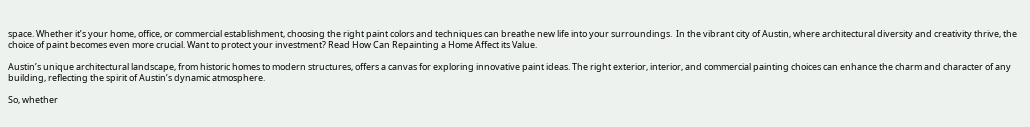space. Whether it’s your home, office, or commercial establishment, choosing the right paint colors and techniques can breathe new life into your surroundings.  In the vibrant city of Austin, where architectural diversity and creativity thrive, the choice of paint becomes even more crucial. Want to protect your investment? Read How Can Repainting a Home Affect its Value.

Austin’s unique architectural landscape, from historic homes to modern structures, offers a canvas for exploring innovative paint ideas. The right exterior, interior, and commercial painting choices can enhance the charm and character of any building, reflecting the spirit of Austin’s dynamic atmosphere.

So, whether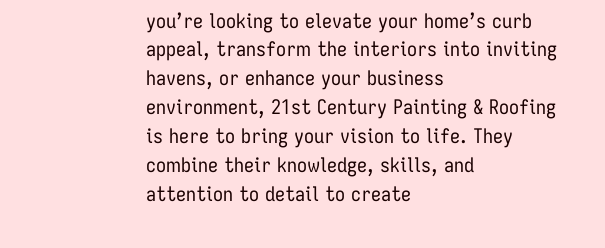you’re looking to elevate your home’s curb appeal, transform the interiors into inviting havens, or enhance your business environment, 21st Century Painting & Roofing is here to bring your vision to life. They combine their knowledge, skills, and attention to detail to create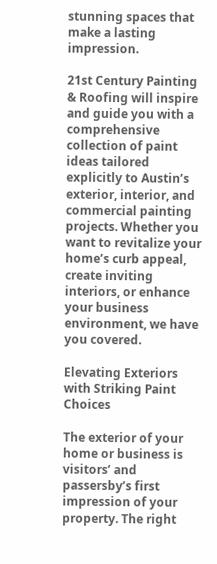stunning spaces that make a lasting impression.

21st Century Painting & Roofing will inspire and guide you with a comprehensive collection of paint ideas tailored explicitly to Austin’s exterior, interior, and commercial painting projects. Whether you want to revitalize your home’s curb appeal, create inviting interiors, or enhance your business environment, we have you covered.

Elevating Exteriors with Striking Paint Choices

The exterior of your home or business is visitors’ and passersby’s first impression of your property. The right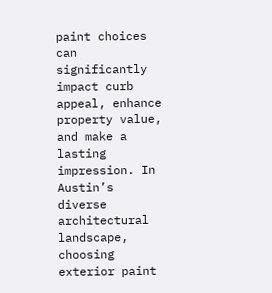paint choices can significantly impact curb appeal, enhance property value, and make a lasting impression. In Austin’s diverse architectural landscape, choosing exterior paint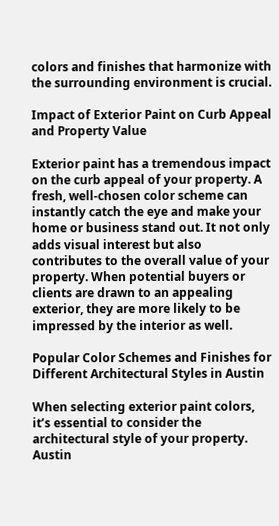colors and finishes that harmonize with the surrounding environment is crucial.

Impact of Exterior Paint on Curb Appeal and Property Value

Exterior paint has a tremendous impact on the curb appeal of your property. A fresh, well-chosen color scheme can instantly catch the eye and make your home or business stand out. It not only adds visual interest but also contributes to the overall value of your property. When potential buyers or clients are drawn to an appealing exterior, they are more likely to be impressed by the interior as well.

Popular Color Schemes and Finishes for Different Architectural Styles in Austin

When selecting exterior paint colors, it’s essential to consider the architectural style of your property. Austin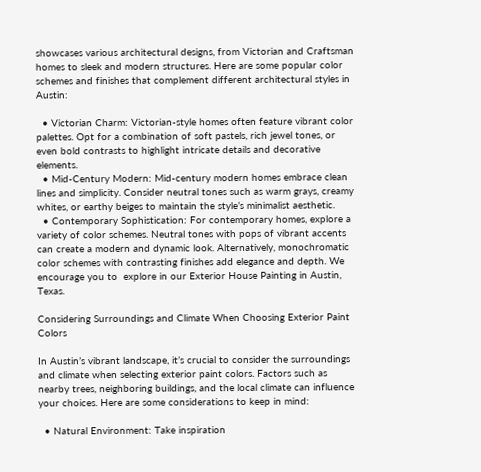showcases various architectural designs, from Victorian and Craftsman homes to sleek and modern structures. Here are some popular color schemes and finishes that complement different architectural styles in Austin:

  • Victorian Charm: Victorian-style homes often feature vibrant color palettes. Opt for a combination of soft pastels, rich jewel tones, or even bold contrasts to highlight intricate details and decorative elements.
  • Mid-Century Modern: Mid-century modern homes embrace clean lines and simplicity. Consider neutral tones such as warm grays, creamy whites, or earthy beiges to maintain the style’s minimalist aesthetic.
  • Contemporary Sophistication: For contemporary homes, explore a variety of color schemes. Neutral tones with pops of vibrant accents can create a modern and dynamic look. Alternatively, monochromatic color schemes with contrasting finishes add elegance and depth. We encourage you to  explore in our Exterior House Painting in Austin, Texas.

Considering Surroundings and Climate When Choosing Exterior Paint Colors

In Austin’s vibrant landscape, it’s crucial to consider the surroundings and climate when selecting exterior paint colors. Factors such as nearby trees, neighboring buildings, and the local climate can influence your choices. Here are some considerations to keep in mind:

  • Natural Environment: Take inspiration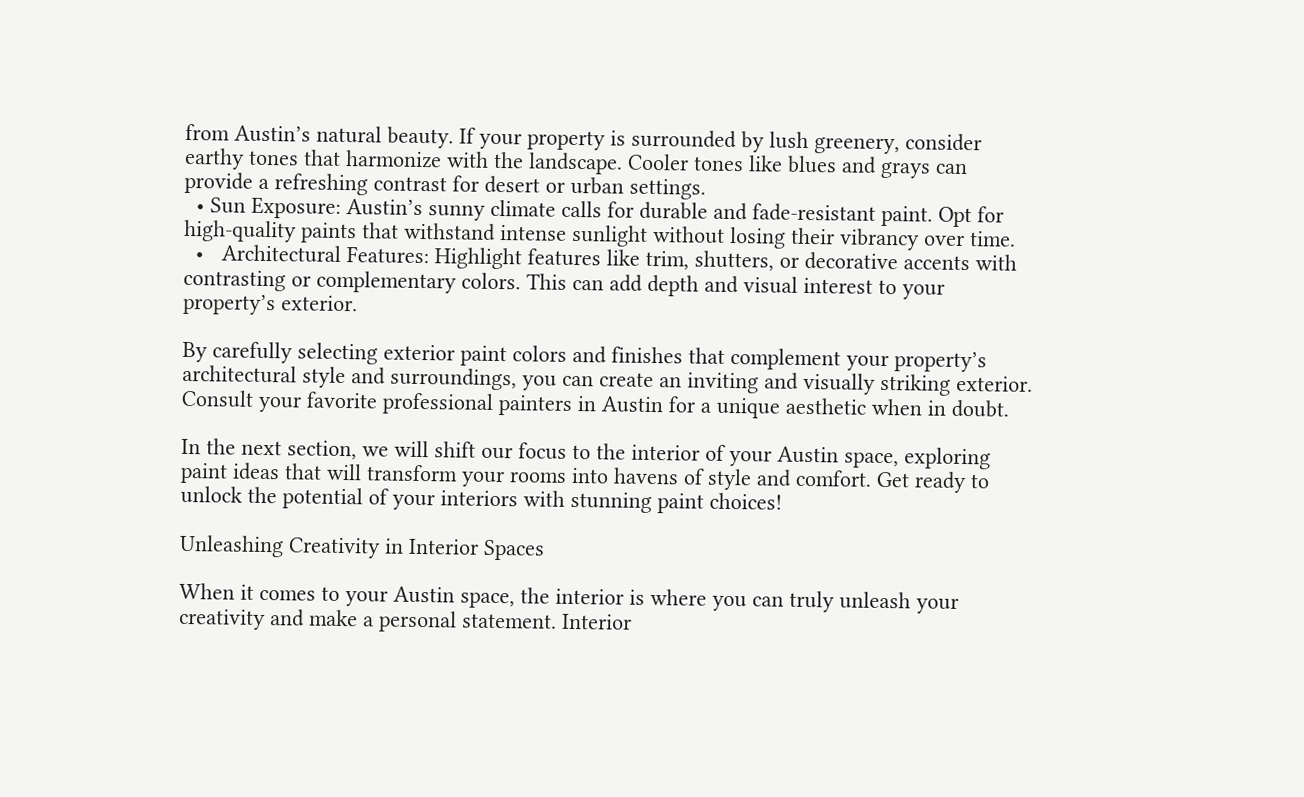from Austin’s natural beauty. If your property is surrounded by lush greenery, consider earthy tones that harmonize with the landscape. Cooler tones like blues and grays can provide a refreshing contrast for desert or urban settings.
  • Sun Exposure: Austin’s sunny climate calls for durable and fade-resistant paint. Opt for high-quality paints that withstand intense sunlight without losing their vibrancy over time.
  •   Architectural Features: Highlight features like trim, shutters, or decorative accents with contrasting or complementary colors. This can add depth and visual interest to your property’s exterior.

By carefully selecting exterior paint colors and finishes that complement your property’s architectural style and surroundings, you can create an inviting and visually striking exterior. Consult your favorite professional painters in Austin for a unique aesthetic when in doubt.

In the next section, we will shift our focus to the interior of your Austin space, exploring paint ideas that will transform your rooms into havens of style and comfort. Get ready to unlock the potential of your interiors with stunning paint choices!

Unleashing Creativity in Interior Spaces

When it comes to your Austin space, the interior is where you can truly unleash your creativity and make a personal statement. Interior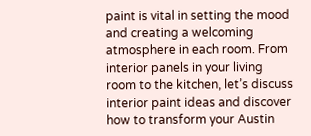paint is vital in setting the mood and creating a welcoming atmosphere in each room. From interior panels in your living room to the kitchen, let’s discuss interior paint ideas and discover how to transform your Austin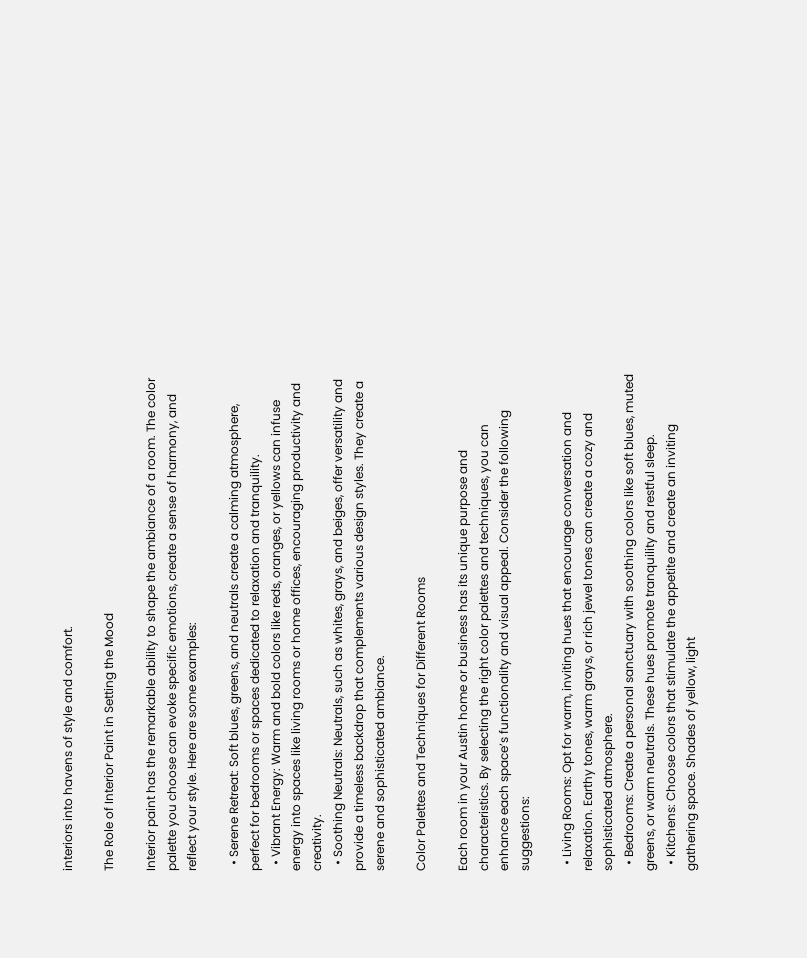interiors into havens of style and comfort.

The Role of Interior Paint in Setting the Mood

Interior paint has the remarkable ability to shape the ambiance of a room. The color palette you choose can evoke specific emotions, create a sense of harmony, and reflect your style. Here are some examples:

  • Serene Retreat: Soft blues, greens, and neutrals create a calming atmosphere, perfect for bedrooms or spaces dedicated to relaxation and tranquility.
  • Vibrant Energy: Warm and bold colors like reds, oranges, or yellows can infuse energy into spaces like living rooms or home offices, encouraging productivity and creativity.
  • Soothing Neutrals: Neutrals, such as whites, grays, and beiges, offer versatility and provide a timeless backdrop that complements various design styles. They create a serene and sophisticated ambiance.

Color Palettes and Techniques for Different Rooms

Each room in your Austin home or business has its unique purpose and characteristics. By selecting the right color palettes and techniques, you can enhance each space’s functionality and visual appeal. Consider the following suggestions:

  • Living Rooms: Opt for warm, inviting hues that encourage conversation and relaxation. Earthy tones, warm grays, or rich jewel tones can create a cozy and sophisticated atmosphere.
  • Bedrooms: Create a personal sanctuary with soothing colors like soft blues, muted greens, or warm neutrals. These hues promote tranquility and restful sleep.
  • Kitchens: Choose colors that stimulate the appetite and create an inviting gathering space. Shades of yellow, light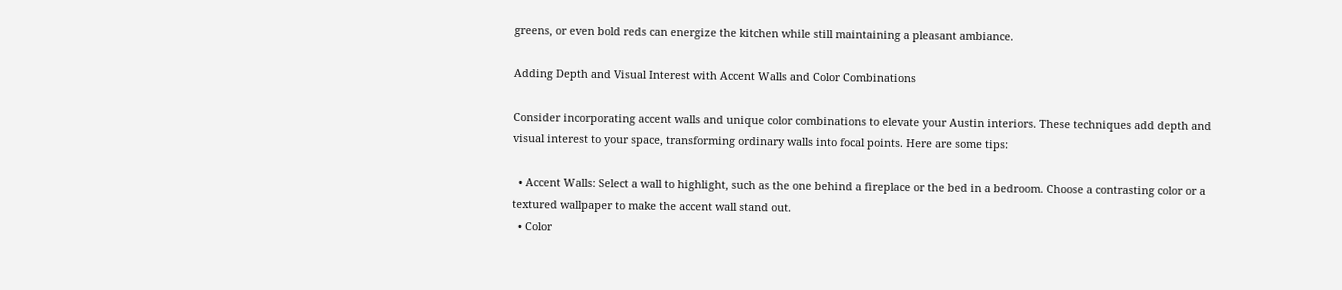greens, or even bold reds can energize the kitchen while still maintaining a pleasant ambiance.

Adding Depth and Visual Interest with Accent Walls and Color Combinations

Consider incorporating accent walls and unique color combinations to elevate your Austin interiors. These techniques add depth and visual interest to your space, transforming ordinary walls into focal points. Here are some tips:

  • Accent Walls: Select a wall to highlight, such as the one behind a fireplace or the bed in a bedroom. Choose a contrasting color or a textured wallpaper to make the accent wall stand out.
  • Color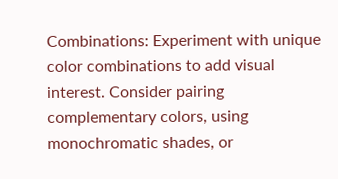Combinations: Experiment with unique color combinations to add visual interest. Consider pairing complementary colors, using monochromatic shades, or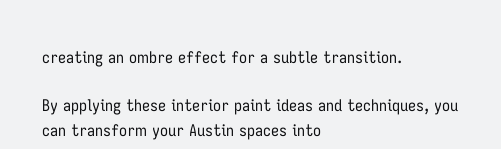creating an ombre effect for a subtle transition.

By applying these interior paint ideas and techniques, you can transform your Austin spaces into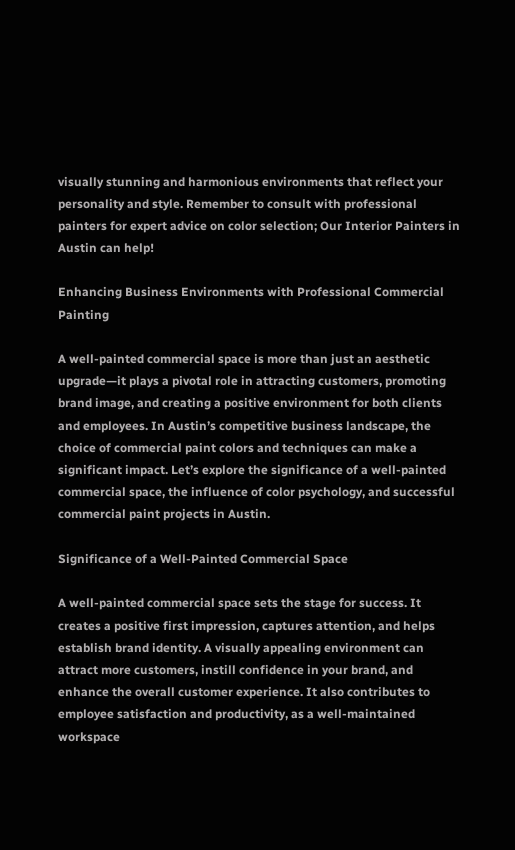visually stunning and harmonious environments that reflect your personality and style. Remember to consult with professional painters for expert advice on color selection; Our Interior Painters in Austin can help!

Enhancing Business Environments with Professional Commercial Painting

A well-painted commercial space is more than just an aesthetic upgrade—it plays a pivotal role in attracting customers, promoting brand image, and creating a positive environment for both clients and employees. In Austin’s competitive business landscape, the choice of commercial paint colors and techniques can make a significant impact. Let’s explore the significance of a well-painted commercial space, the influence of color psychology, and successful commercial paint projects in Austin.

Significance of a Well-Painted Commercial Space

A well-painted commercial space sets the stage for success. It creates a positive first impression, captures attention, and helps establish brand identity. A visually appealing environment can attract more customers, instill confidence in your brand, and enhance the overall customer experience. It also contributes to employee satisfaction and productivity, as a well-maintained workspace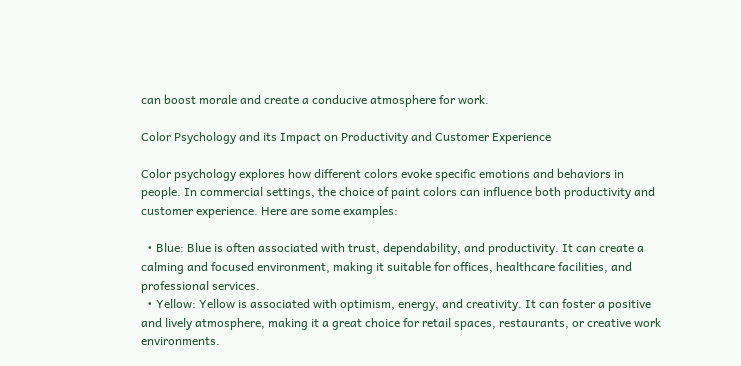can boost morale and create a conducive atmosphere for work.

Color Psychology and its Impact on Productivity and Customer Experience

Color psychology explores how different colors evoke specific emotions and behaviors in people. In commercial settings, the choice of paint colors can influence both productivity and customer experience. Here are some examples:

  • Blue: Blue is often associated with trust, dependability, and productivity. It can create a calming and focused environment, making it suitable for offices, healthcare facilities, and professional services.
  • Yellow: Yellow is associated with optimism, energy, and creativity. It can foster a positive and lively atmosphere, making it a great choice for retail spaces, restaurants, or creative work environments.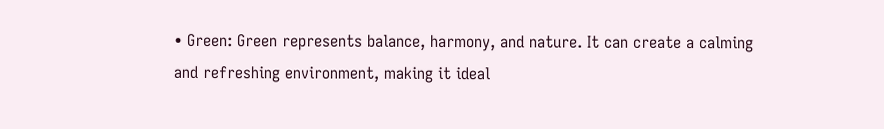• Green: Green represents balance, harmony, and nature. It can create a calming and refreshing environment, making it ideal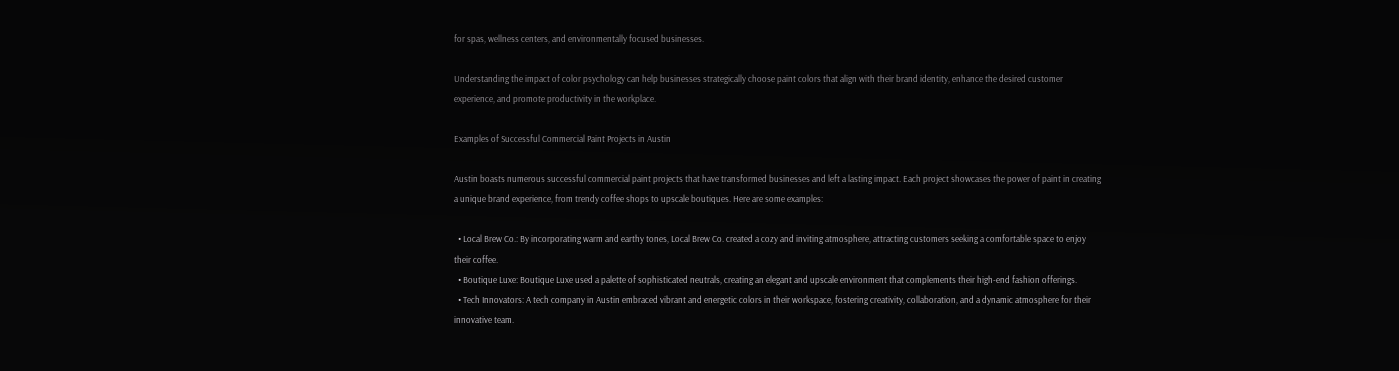for spas, wellness centers, and environmentally focused businesses.

Understanding the impact of color psychology can help businesses strategically choose paint colors that align with their brand identity, enhance the desired customer experience, and promote productivity in the workplace.

Examples of Successful Commercial Paint Projects in Austin

Austin boasts numerous successful commercial paint projects that have transformed businesses and left a lasting impact. Each project showcases the power of paint in creating a unique brand experience, from trendy coffee shops to upscale boutiques. Here are some examples:

  • Local Brew Co.: By incorporating warm and earthy tones, Local Brew Co. created a cozy and inviting atmosphere, attracting customers seeking a comfortable space to enjoy their coffee.
  • Boutique Luxe: Boutique Luxe used a palette of sophisticated neutrals, creating an elegant and upscale environment that complements their high-end fashion offerings.
  • Tech Innovators: A tech company in Austin embraced vibrant and energetic colors in their workspace, fostering creativity, collaboration, and a dynamic atmosphere for their innovative team.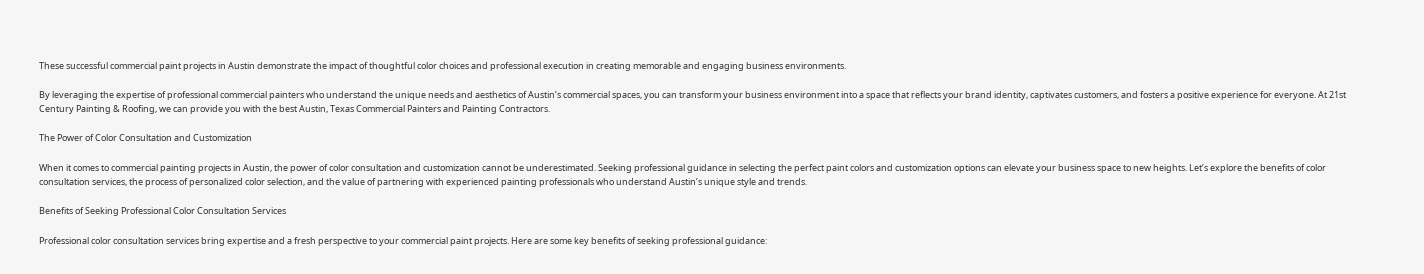These successful commercial paint projects in Austin demonstrate the impact of thoughtful color choices and professional execution in creating memorable and engaging business environments.

By leveraging the expertise of professional commercial painters who understand the unique needs and aesthetics of Austin’s commercial spaces, you can transform your business environment into a space that reflects your brand identity, captivates customers, and fosters a positive experience for everyone. At 21st Century Painting & Roofing, we can provide you with the best Austin, Texas Commercial Painters and Painting Contractors.

The Power of Color Consultation and Customization

When it comes to commercial painting projects in Austin, the power of color consultation and customization cannot be underestimated. Seeking professional guidance in selecting the perfect paint colors and customization options can elevate your business space to new heights. Let’s explore the benefits of color consultation services, the process of personalized color selection, and the value of partnering with experienced painting professionals who understand Austin’s unique style and trends.

Benefits of Seeking Professional Color Consultation Services

Professional color consultation services bring expertise and a fresh perspective to your commercial paint projects. Here are some key benefits of seeking professional guidance: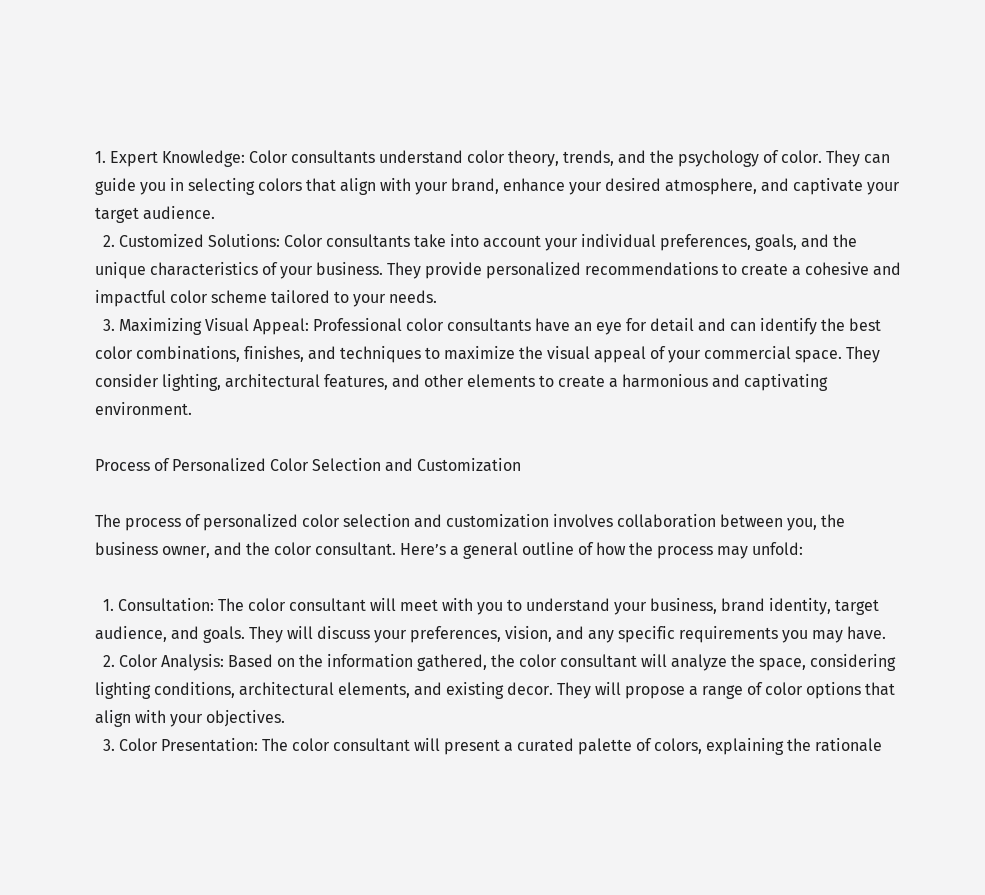1. Expert Knowledge: Color consultants understand color theory, trends, and the psychology of color. They can guide you in selecting colors that align with your brand, enhance your desired atmosphere, and captivate your target audience.
  2. Customized Solutions: Color consultants take into account your individual preferences, goals, and the unique characteristics of your business. They provide personalized recommendations to create a cohesive and impactful color scheme tailored to your needs.
  3. Maximizing Visual Appeal: Professional color consultants have an eye for detail and can identify the best color combinations, finishes, and techniques to maximize the visual appeal of your commercial space. They consider lighting, architectural features, and other elements to create a harmonious and captivating environment.

Process of Personalized Color Selection and Customization

The process of personalized color selection and customization involves collaboration between you, the business owner, and the color consultant. Here’s a general outline of how the process may unfold:

  1. Consultation: The color consultant will meet with you to understand your business, brand identity, target audience, and goals. They will discuss your preferences, vision, and any specific requirements you may have.
  2. Color Analysis: Based on the information gathered, the color consultant will analyze the space, considering lighting conditions, architectural elements, and existing decor. They will propose a range of color options that align with your objectives.
  3. Color Presentation: The color consultant will present a curated palette of colors, explaining the rationale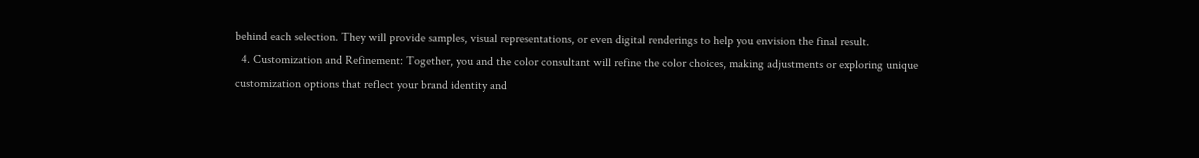behind each selection. They will provide samples, visual representations, or even digital renderings to help you envision the final result.
  4. Customization and Refinement: Together, you and the color consultant will refine the color choices, making adjustments or exploring unique customization options that reflect your brand identity and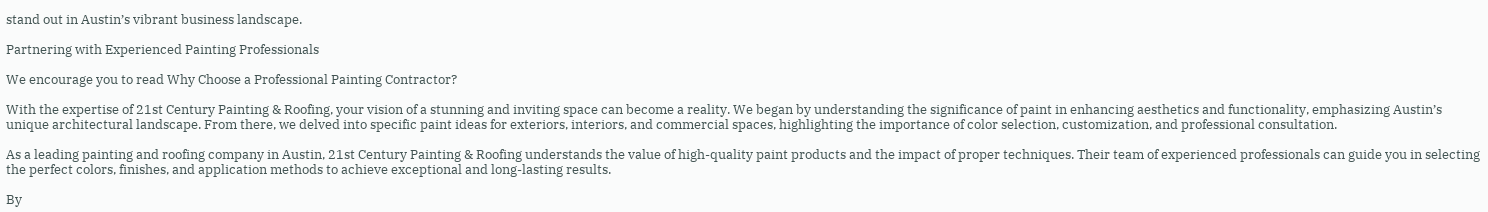stand out in Austin’s vibrant business landscape.

Partnering with Experienced Painting Professionals

We encourage you to read Why Choose a Professional Painting Contractor?

With the expertise of 21st Century Painting & Roofing, your vision of a stunning and inviting space can become a reality. We began by understanding the significance of paint in enhancing aesthetics and functionality, emphasizing Austin’s unique architectural landscape. From there, we delved into specific paint ideas for exteriors, interiors, and commercial spaces, highlighting the importance of color selection, customization, and professional consultation.

As a leading painting and roofing company in Austin, 21st Century Painting & Roofing understands the value of high-quality paint products and the impact of proper techniques. Their team of experienced professionals can guide you in selecting the perfect colors, finishes, and application methods to achieve exceptional and long-lasting results.

By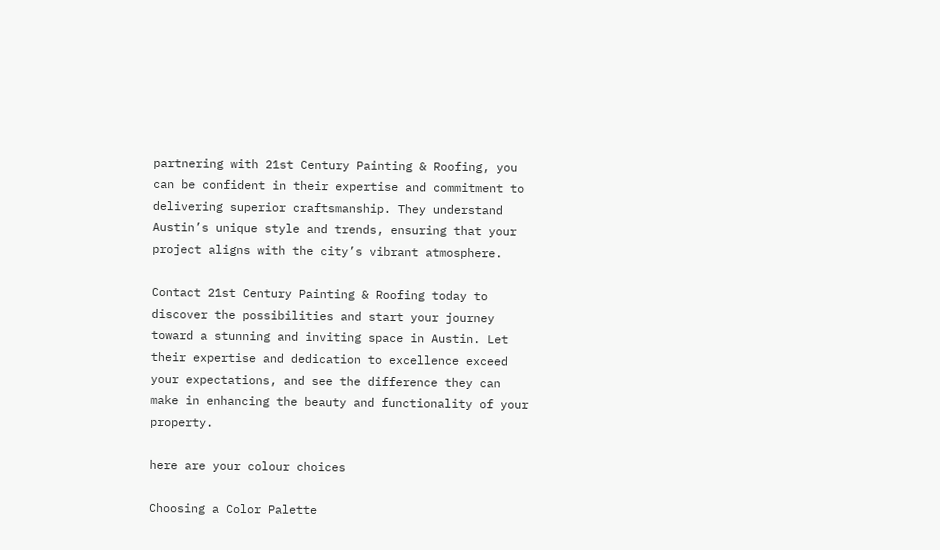partnering with 21st Century Painting & Roofing, you can be confident in their expertise and commitment to delivering superior craftsmanship. They understand Austin’s unique style and trends, ensuring that your project aligns with the city’s vibrant atmosphere.

Contact 21st Century Painting & Roofing today to discover the possibilities and start your journey toward a stunning and inviting space in Austin. Let their expertise and dedication to excellence exceed your expectations, and see the difference they can make in enhancing the beauty and functionality of your property.

here are your colour choices

Choosing a Color Palette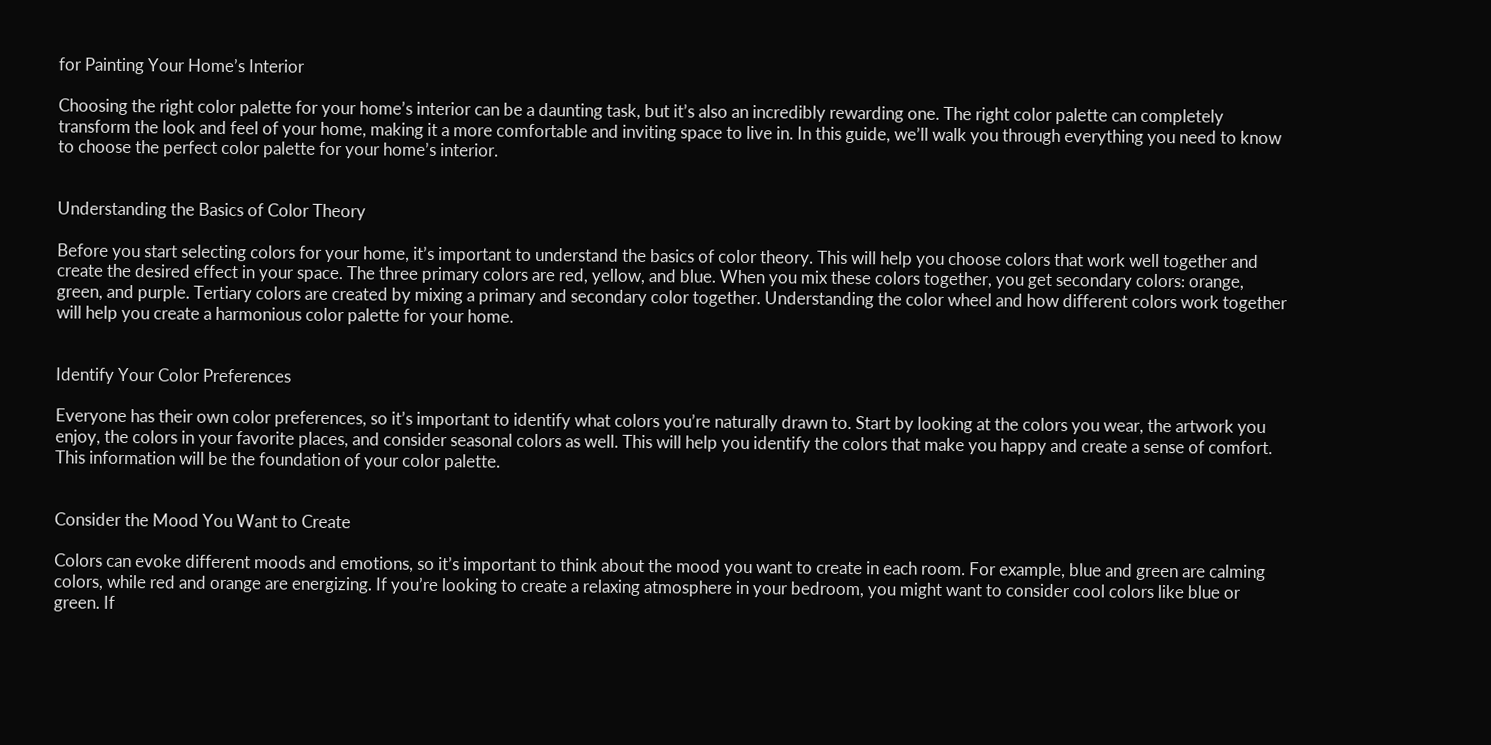for Painting Your Home’s Interior

Choosing the right color palette for your home’s interior can be a daunting task, but it’s also an incredibly rewarding one. The right color palette can completely transform the look and feel of your home, making it a more comfortable and inviting space to live in. In this guide, we’ll walk you through everything you need to know to choose the perfect color palette for your home’s interior.


Understanding the Basics of Color Theory

Before you start selecting colors for your home, it’s important to understand the basics of color theory. This will help you choose colors that work well together and create the desired effect in your space. The three primary colors are red, yellow, and blue. When you mix these colors together, you get secondary colors: orange, green, and purple. Tertiary colors are created by mixing a primary and secondary color together. Understanding the color wheel and how different colors work together will help you create a harmonious color palette for your home.


Identify Your Color Preferences

Everyone has their own color preferences, so it’s important to identify what colors you’re naturally drawn to. Start by looking at the colors you wear, the artwork you enjoy, the colors in your favorite places, and consider seasonal colors as well. This will help you identify the colors that make you happy and create a sense of comfort. This information will be the foundation of your color palette.


Consider the Mood You Want to Create

Colors can evoke different moods and emotions, so it’s important to think about the mood you want to create in each room. For example, blue and green are calming colors, while red and orange are energizing. If you’re looking to create a relaxing atmosphere in your bedroom, you might want to consider cool colors like blue or green. If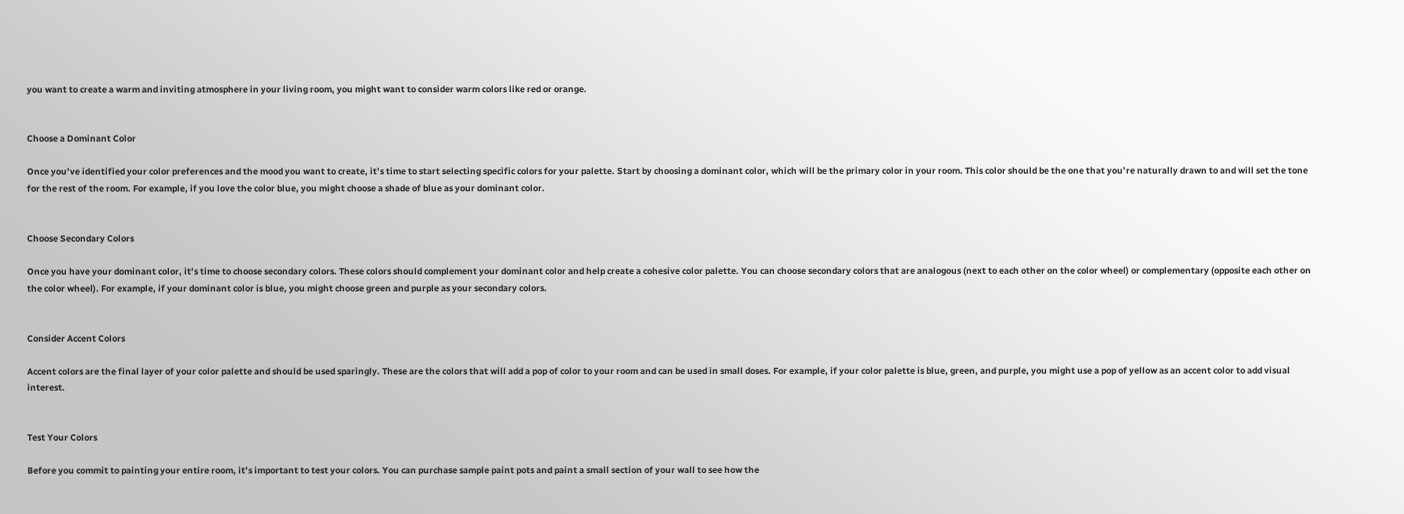you want to create a warm and inviting atmosphere in your living room, you might want to consider warm colors like red or orange.


Choose a Dominant Color

Once you’ve identified your color preferences and the mood you want to create, it’s time to start selecting specific colors for your palette. Start by choosing a dominant color, which will be the primary color in your room. This color should be the one that you’re naturally drawn to and will set the tone for the rest of the room. For example, if you love the color blue, you might choose a shade of blue as your dominant color.


Choose Secondary Colors

Once you have your dominant color, it’s time to choose secondary colors. These colors should complement your dominant color and help create a cohesive color palette. You can choose secondary colors that are analogous (next to each other on the color wheel) or complementary (opposite each other on the color wheel). For example, if your dominant color is blue, you might choose green and purple as your secondary colors.


Consider Accent Colors

Accent colors are the final layer of your color palette and should be used sparingly. These are the colors that will add a pop of color to your room and can be used in small doses. For example, if your color palette is blue, green, and purple, you might use a pop of yellow as an accent color to add visual interest.


Test Your Colors

Before you commit to painting your entire room, it’s important to test your colors. You can purchase sample paint pots and paint a small section of your wall to see how the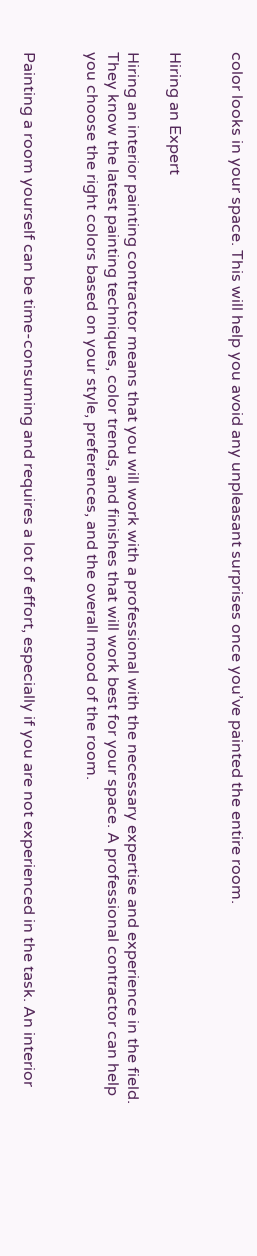color looks in your space. This will help you avoid any unpleasant surprises once you’ve painted the entire room.


Hiring an Expert

Hiring an interior painting contractor means that you will work with a professional with the necessary expertise and experience in the field. They know the latest painting techniques, color trends, and finishes that will work best for your space. A professional contractor can help you choose the right colors based on your style, preferences, and the overall mood of the room.


Painting a room yourself can be time-consuming and requires a lot of effort, especially if you are not experienced in the task. An interior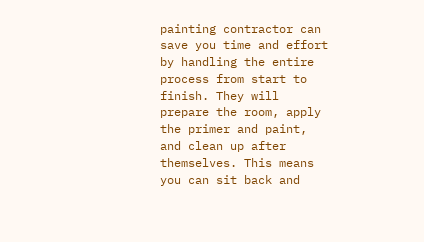painting contractor can save you time and effort by handling the entire process from start to finish. They will prepare the room, apply the primer and paint, and clean up after themselves. This means you can sit back and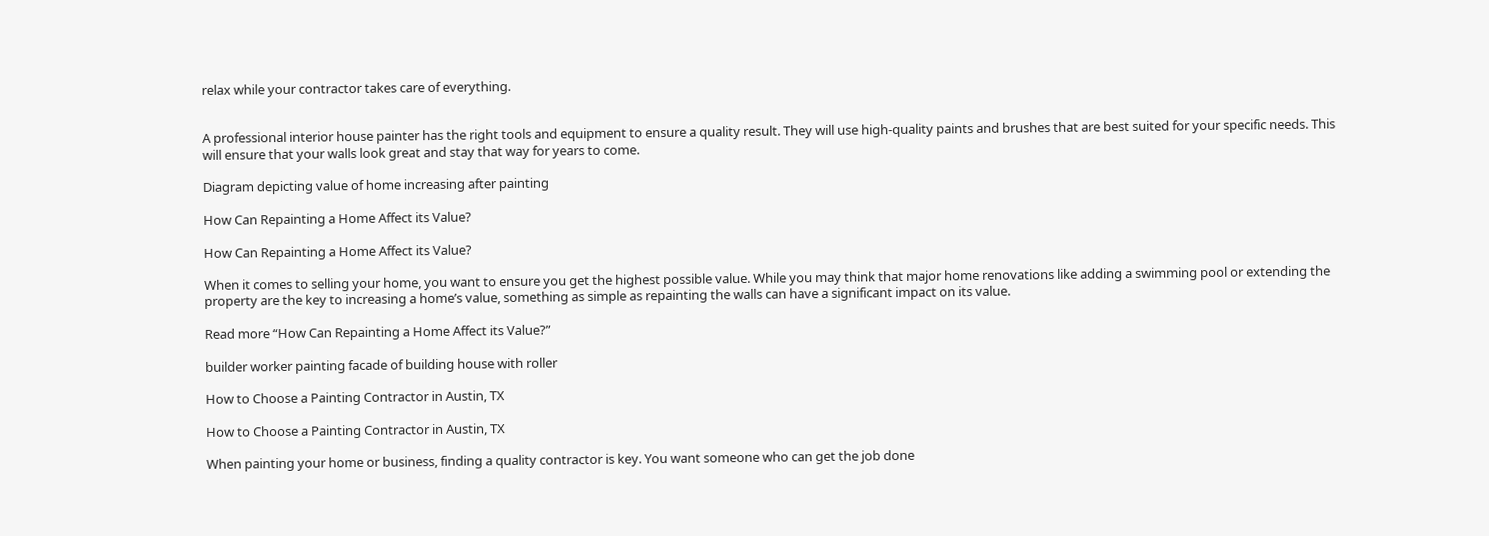relax while your contractor takes care of everything.


A professional interior house painter has the right tools and equipment to ensure a quality result. They will use high-quality paints and brushes that are best suited for your specific needs. This will ensure that your walls look great and stay that way for years to come.

Diagram depicting value of home increasing after painting

How Can Repainting a Home Affect its Value?

How Can Repainting a Home Affect its Value?

When it comes to selling your home, you want to ensure you get the highest possible value. While you may think that major home renovations like adding a swimming pool or extending the property are the key to increasing a home’s value, something as simple as repainting the walls can have a significant impact on its value.

Read more “How Can Repainting a Home Affect its Value?”

builder worker painting facade of building house with roller

How to Choose a Painting Contractor in Austin, TX

How to Choose a Painting Contractor in Austin, TX

When painting your home or business, finding a quality contractor is key. You want someone who can get the job done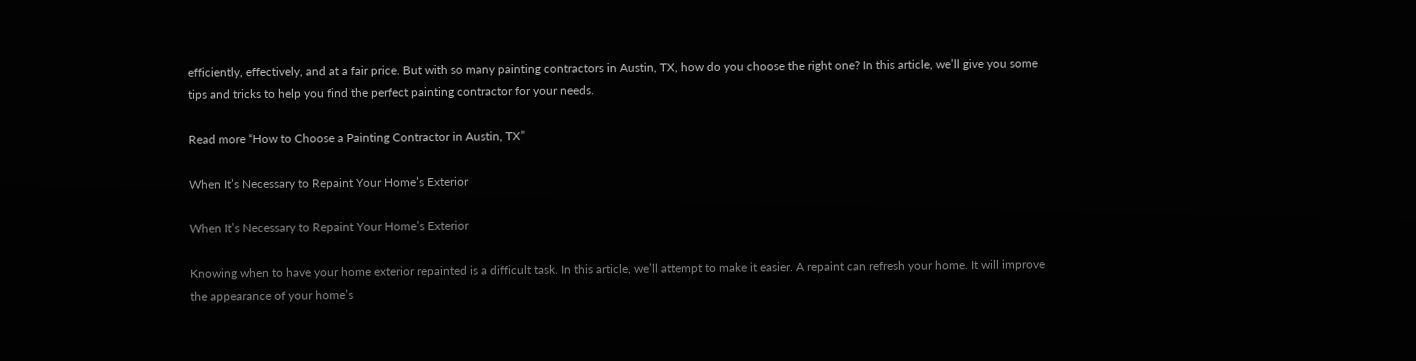efficiently, effectively, and at a fair price. But with so many painting contractors in Austin, TX, how do you choose the right one? In this article, we’ll give you some tips and tricks to help you find the perfect painting contractor for your needs.

Read more “How to Choose a Painting Contractor in Austin, TX”

When It’s Necessary to Repaint Your Home’s Exterior

When It’s Necessary to Repaint Your Home’s Exterior

Knowing when to have your home exterior repainted is a difficult task. In this article, we’ll attempt to make it easier. A repaint can refresh your home. It will improve the appearance of your home’s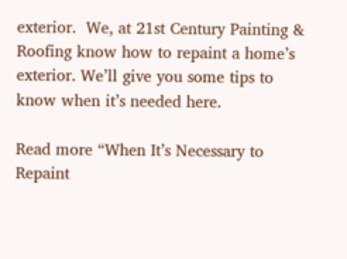exterior.  We, at 21st Century Painting & Roofing know how to repaint a home’s exterior. We’ll give you some tips to know when it’s needed here.

Read more “When It’s Necessary to Repaint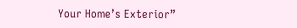Your Home’s Exterior”